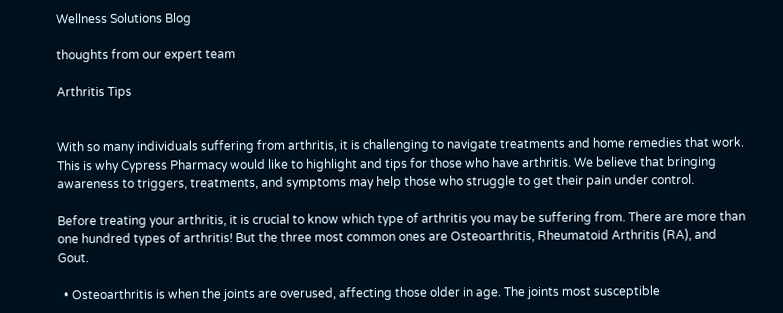Wellness Solutions Blog

thoughts from our expert team

Arthritis Tips


With so many individuals suffering from arthritis, it is challenging to navigate treatments and home remedies that work. This is why Cypress Pharmacy would like to highlight and tips for those who have arthritis. We believe that bringing awareness to triggers, treatments, and symptoms may help those who struggle to get their pain under control.

Before treating your arthritis, it is crucial to know which type of arthritis you may be suffering from. There are more than one hundred types of arthritis! But the three most common ones are Osteoarthritis, Rheumatoid Arthritis (RA), and Gout.

  • Osteoarthritis is when the joints are overused, affecting those older in age. The joints most susceptible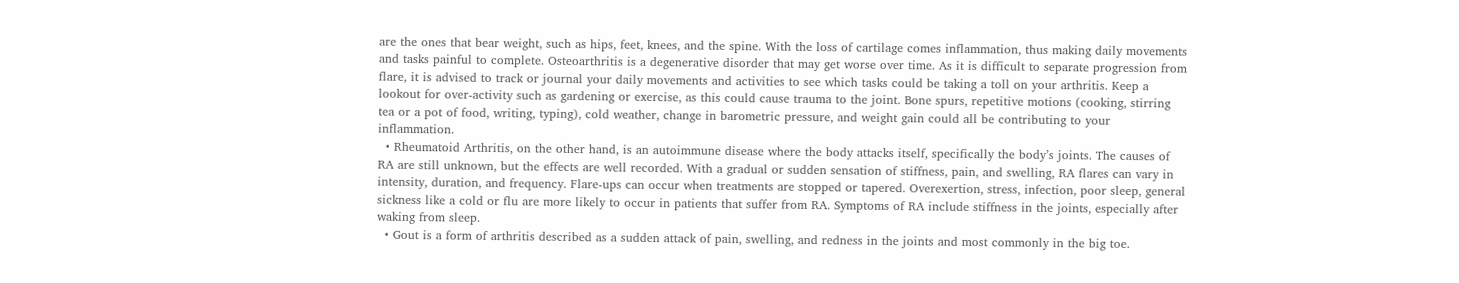are the ones that bear weight, such as hips, feet, knees, and the spine. With the loss of cartilage comes inflammation, thus making daily movements and tasks painful to complete. Osteoarthritis is a degenerative disorder that may get worse over time. As it is difficult to separate progression from flare, it is advised to track or journal your daily movements and activities to see which tasks could be taking a toll on your arthritis. Keep a lookout for over-activity such as gardening or exercise, as this could cause trauma to the joint. Bone spurs, repetitive motions (cooking, stirring tea or a pot of food, writing, typing), cold weather, change in barometric pressure, and weight gain could all be contributing to your inflammation.
  • Rheumatoid Arthritis, on the other hand, is an autoimmune disease where the body attacks itself, specifically the body’s joints. The causes of RA are still unknown, but the effects are well recorded. With a gradual or sudden sensation of stiffness, pain, and swelling, RA flares can vary in intensity, duration, and frequency. Flare-ups can occur when treatments are stopped or tapered. Overexertion, stress, infection, poor sleep, general sickness like a cold or flu are more likely to occur in patients that suffer from RA. Symptoms of RA include stiffness in the joints, especially after waking from sleep.
  • Gout is a form of arthritis described as a sudden attack of pain, swelling, and redness in the joints and most commonly in the big toe.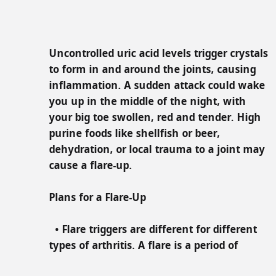Uncontrolled uric acid levels trigger crystals to form in and around the joints, causing inflammation. A sudden attack could wake you up in the middle of the night, with your big toe swollen, red and tender. High purine foods like shellfish or beer, dehydration, or local trauma to a joint may cause a flare-up.

Plans for a Flare-Up

  • Flare triggers are different for different types of arthritis. A flare is a period of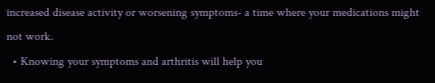increased disease activity or worsening symptoms- a time where your medications might not work.
  • Knowing your symptoms and arthritis will help you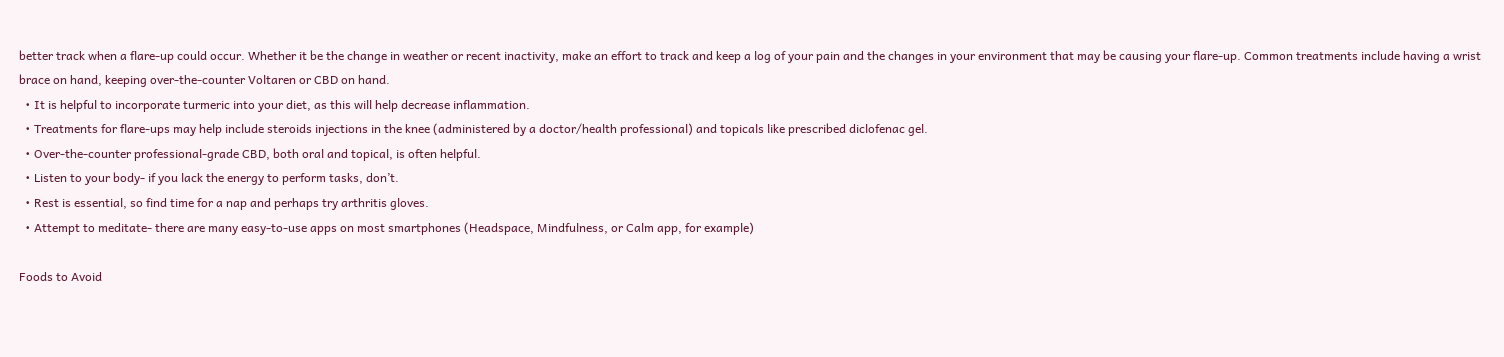better track when a flare-up could occur. Whether it be the change in weather or recent inactivity, make an effort to track and keep a log of your pain and the changes in your environment that may be causing your flare-up. Common treatments include having a wrist brace on hand, keeping over-the-counter Voltaren or CBD on hand.
  • It is helpful to incorporate turmeric into your diet, as this will help decrease inflammation.
  • Treatments for flare-ups may help include steroids injections in the knee (administered by a doctor/health professional) and topicals like prescribed diclofenac gel.
  • Over-the-counter professional-grade CBD, both oral and topical, is often helpful.
  • Listen to your body- if you lack the energy to perform tasks, don’t.
  • Rest is essential, so find time for a nap and perhaps try arthritis gloves.
  • Attempt to meditate- there are many easy-to-use apps on most smartphones (Headspace, Mindfulness, or Calm app, for example)

Foods to Avoid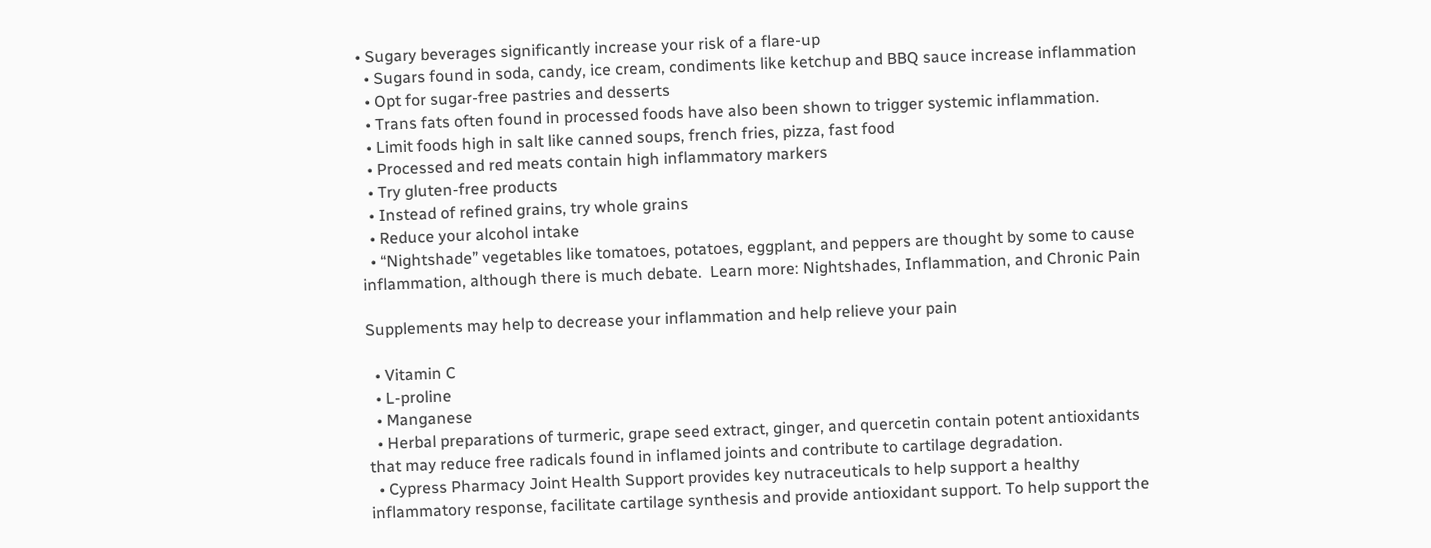• Sugary beverages significantly increase your risk of a flare-up
  • Sugars found in soda, candy, ice cream, condiments like ketchup and BBQ sauce increase inflammation
  • Opt for sugar-free pastries and desserts
  • Trans fats often found in processed foods have also been shown to trigger systemic inflammation.
  • Limit foods high in salt like canned soups, french fries, pizza, fast food
  • Processed and red meats contain high inflammatory markers
  • Try gluten-free products
  • Instead of refined grains, try whole grains
  • Reduce your alcohol intake
  • “Nightshade” vegetables like tomatoes, potatoes, eggplant, and peppers are thought by some to cause inflammation, although there is much debate.  Learn more: Nightshades, Inflammation, and Chronic Pain

Supplements may help to decrease your inflammation and help relieve your pain

  • Vitamin C
  • L-proline
  • Manganese
  • Herbal preparations of turmeric, grape seed extract, ginger, and quercetin contain potent antioxidants that may reduce free radicals found in inflamed joints and contribute to cartilage degradation.
  • Cypress Pharmacy Joint Health Support provides key nutraceuticals to help support a healthy inflammatory response, facilitate cartilage synthesis and provide antioxidant support. To help support the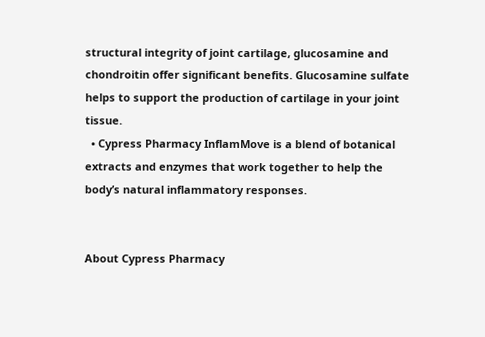structural integrity of joint cartilage, glucosamine and chondroitin offer significant benefits. Glucosamine sulfate helps to support the production of cartilage in your joint tissue.
  • Cypress Pharmacy InflamMove is a blend of botanical extracts and enzymes that work together to help the body’s natural inflammatory responses.


About Cypress Pharmacy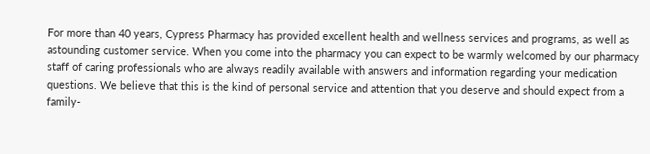For more than 40 years, Cypress Pharmacy has provided excellent health and wellness services and programs, as well as astounding customer service. When you come into the pharmacy you can expect to be warmly welcomed by our pharmacy staff of caring professionals who are always readily available with answers and information regarding your medication questions. We believe that this is the kind of personal service and attention that you deserve and should expect from a family-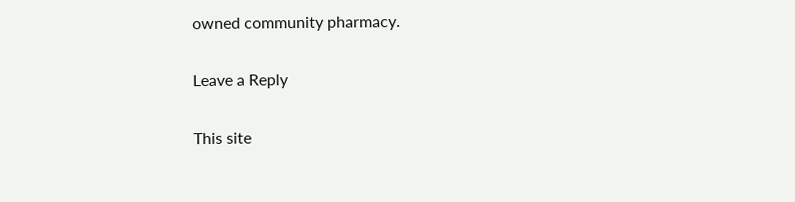owned community pharmacy.

Leave a Reply

This site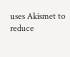uses Akismet to reduce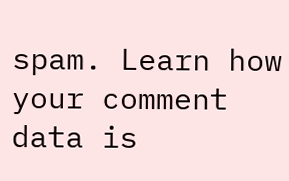spam. Learn how your comment data is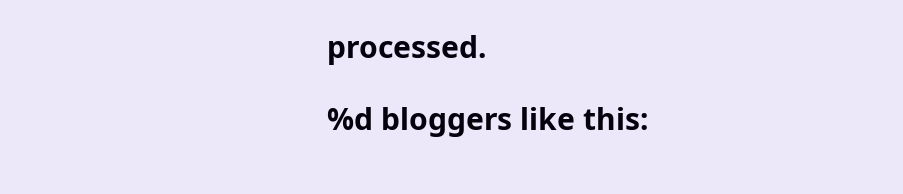processed.

%d bloggers like this: